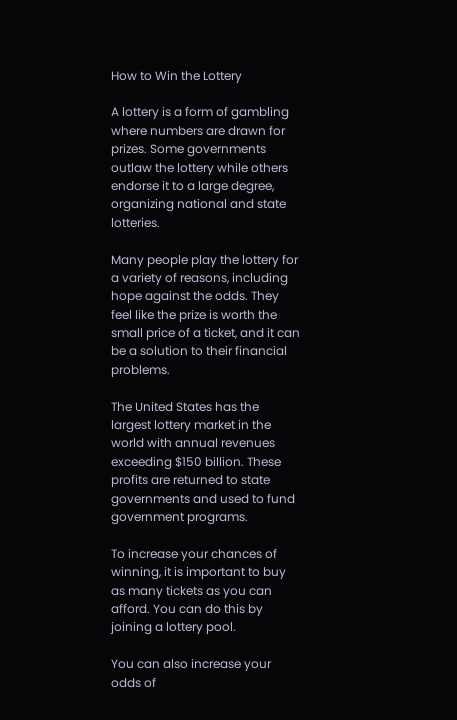How to Win the Lottery

A lottery is a form of gambling where numbers are drawn for prizes. Some governments outlaw the lottery while others endorse it to a large degree, organizing national and state lotteries.

Many people play the lottery for a variety of reasons, including hope against the odds. They feel like the prize is worth the small price of a ticket, and it can be a solution to their financial problems.

The United States has the largest lottery market in the world with annual revenues exceeding $150 billion. These profits are returned to state governments and used to fund government programs.

To increase your chances of winning, it is important to buy as many tickets as you can afford. You can do this by joining a lottery pool.

You can also increase your odds of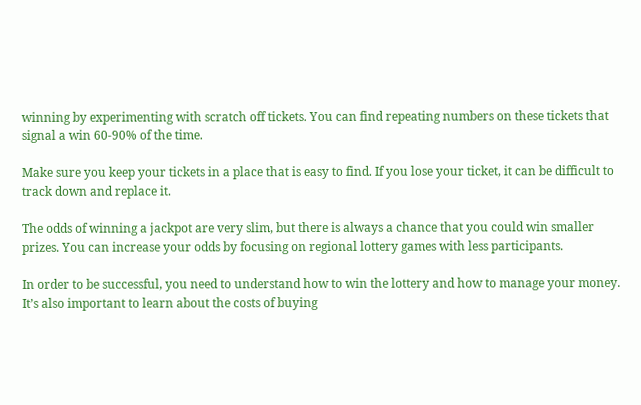winning by experimenting with scratch off tickets. You can find repeating numbers on these tickets that signal a win 60-90% of the time.

Make sure you keep your tickets in a place that is easy to find. If you lose your ticket, it can be difficult to track down and replace it.

The odds of winning a jackpot are very slim, but there is always a chance that you could win smaller prizes. You can increase your odds by focusing on regional lottery games with less participants.

In order to be successful, you need to understand how to win the lottery and how to manage your money. It’s also important to learn about the costs of buying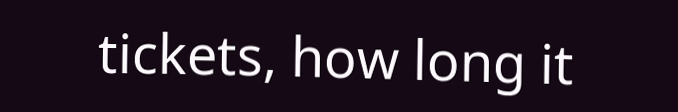tickets, how long it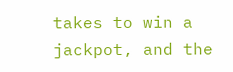takes to win a jackpot, and the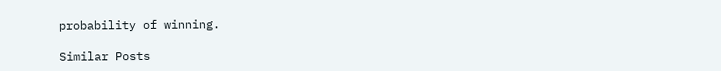probability of winning.

Similar Posts